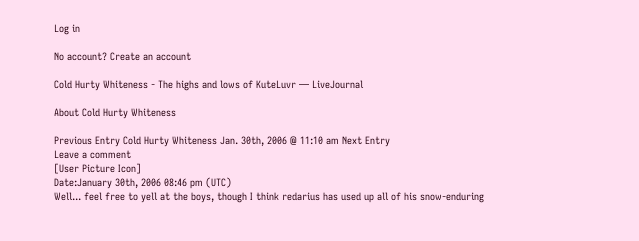Log in

No account? Create an account

Cold Hurty Whiteness - The highs and lows of KuteLuvr — LiveJournal

About Cold Hurty Whiteness

Previous Entry Cold Hurty Whiteness Jan. 30th, 2006 @ 11:10 am Next Entry
Leave a comment
[User Picture Icon]
Date:January 30th, 2006 08:46 pm (UTC)
Well... feel free to yell at the boys, though I think redarius has used up all of his snow-enduring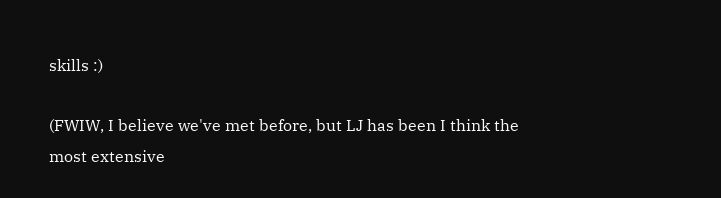skills :)

(FWIW, I believe we've met before, but LJ has been I think the most extensive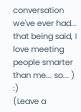conversation we've ever had... that being said, I love meeting people smarter than me... so... ) :)
(Leave a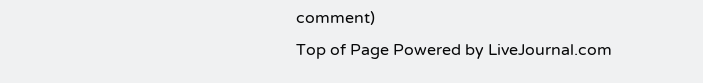comment)
Top of Page Powered by LiveJournal.com